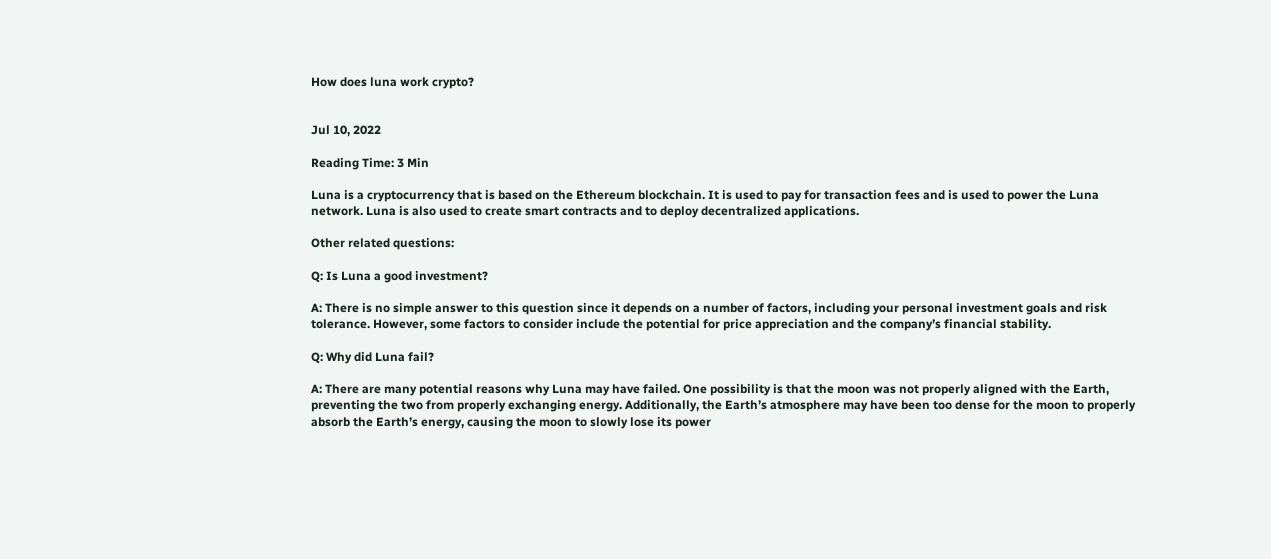How does luna work crypto?


Jul 10, 2022

Reading Time: 3 Min

Luna is a cryptocurrency that is based on the Ethereum blockchain. It is used to pay for transaction fees and is used to power the Luna network. Luna is also used to create smart contracts and to deploy decentralized applications.

Other related questions:

Q: Is Luna a good investment?

A: There is no simple answer to this question since it depends on a number of factors, including your personal investment goals and risk tolerance. However, some factors to consider include the potential for price appreciation and the company’s financial stability.

Q: Why did Luna fail?

A: There are many potential reasons why Luna may have failed. One possibility is that the moon was not properly aligned with the Earth, preventing the two from properly exchanging energy. Additionally, the Earth’s atmosphere may have been too dense for the moon to properly absorb the Earth’s energy, causing the moon to slowly lose its power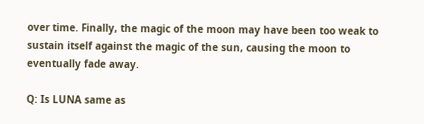over time. Finally, the magic of the moon may have been too weak to sustain itself against the magic of the sun, causing the moon to eventually fade away.

Q: Is LUNA same as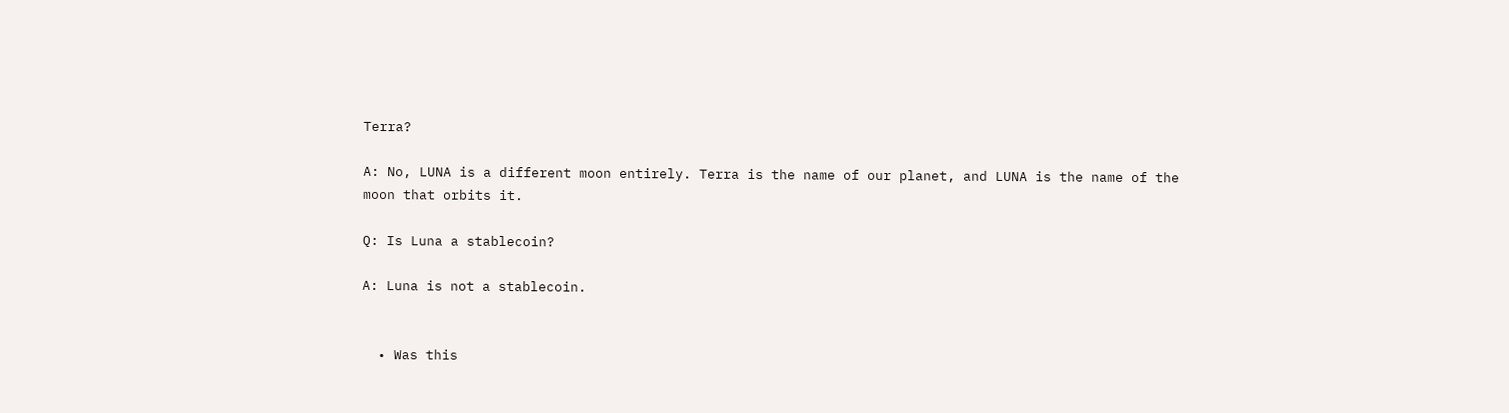Terra?

A: No, LUNA is a different moon entirely. Terra is the name of our planet, and LUNA is the name of the moon that orbits it.

Q: Is Luna a stablecoin?

A: Luna is not a stablecoin.


  • Was this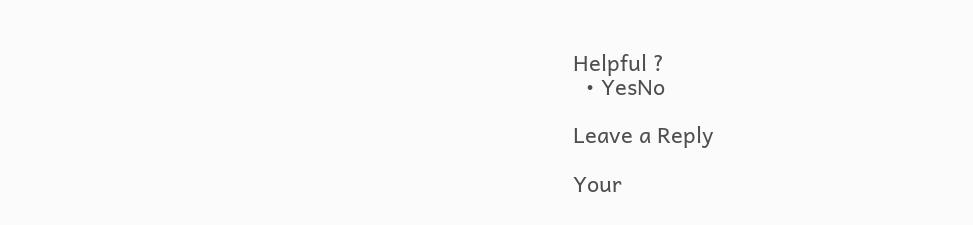Helpful ?
  • YesNo

Leave a Reply

Your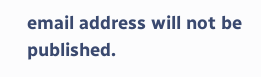email address will not be published.